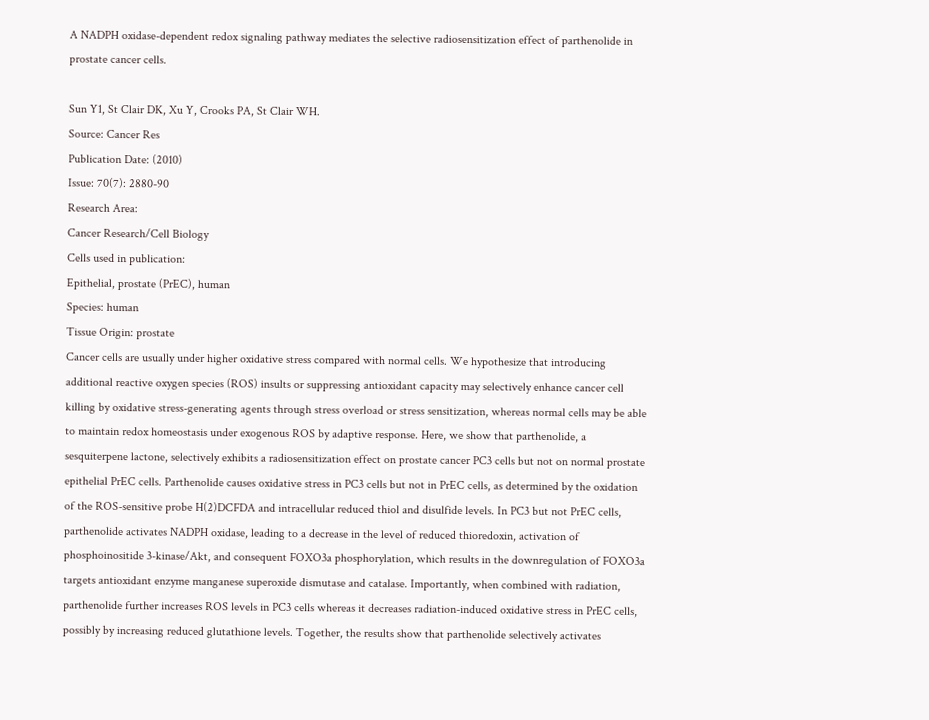A NADPH oxidase-dependent redox signaling pathway mediates the selective radiosensitization effect of parthenolide in prostate cancer cells.

Sun Y1, St Clair DK, Xu Y, Crooks PA, St Clair WH.
Source: Cancer Res
Publication Date: (2010)
Issue: 70(7): 2880-90
Research Area:
Cancer Research/Cell Biology
Cells used in publication:
Epithelial, prostate (PrEC), human
Species: human
Tissue Origin: prostate
Cancer cells are usually under higher oxidative stress compared with normal cells. We hypothesize that introducing additional reactive oxygen species (ROS) insults or suppressing antioxidant capacity may selectively enhance cancer cell killing by oxidative stress-generating agents through stress overload or stress sensitization, whereas normal cells may be able to maintain redox homeostasis under exogenous ROS by adaptive response. Here, we show that parthenolide, a sesquiterpene lactone, selectively exhibits a radiosensitization effect on prostate cancer PC3 cells but not on normal prostate epithelial PrEC cells. Parthenolide causes oxidative stress in PC3 cells but not in PrEC cells, as determined by the oxidation of the ROS-sensitive probe H(2)DCFDA and intracellular reduced thiol and disulfide levels. In PC3 but not PrEC cells, parthenolide activates NADPH oxidase, leading to a decrease in the level of reduced thioredoxin, activation of phosphoinositide 3-kinase/Akt, and consequent FOXO3a phosphorylation, which results in the downregulation of FOXO3a targets antioxidant enzyme manganese superoxide dismutase and catalase. Importantly, when combined with radiation, parthenolide further increases ROS levels in PC3 cells whereas it decreases radiation-induced oxidative stress in PrEC cells, possibly by increasing reduced glutathione levels. Together, the results show that parthenolide selectively activates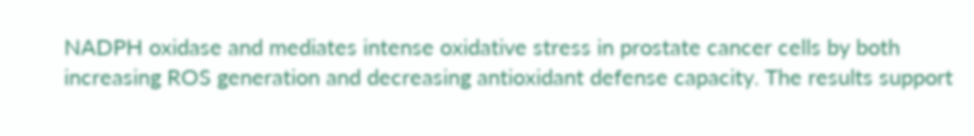NADPH oxidase and mediates intense oxidative stress in prostate cancer cells by both increasing ROS generation and decreasing antioxidant defense capacity. The results support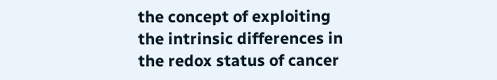the concept of exploiting the intrinsic differences in the redox status of cancer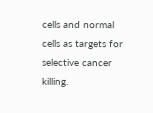cells and normal cells as targets for selective cancer killing.